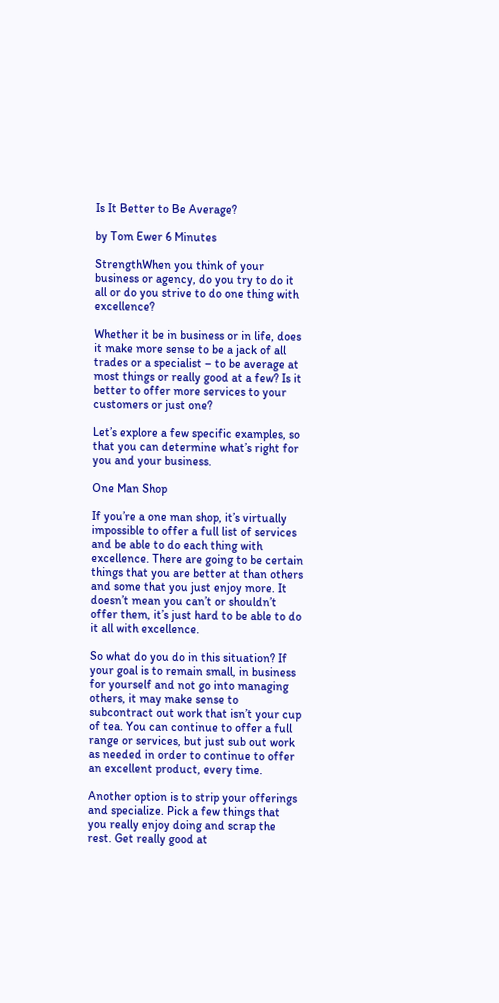Is It Better to Be Average?

by Tom Ewer 6 Minutes

StrengthWhen you think of your business or agency, do you try to do it all or do you strive to do one thing with excellence?

Whether it be in business or in life, does it make more sense to be a jack of all trades or a specialist – to be average at most things or really good at a few? Is it better to offer more services to your customers or just one?

Let’s explore a few specific examples, so that you can determine what’s right for you and your business.

One Man Shop

If you’re a one man shop, it’s virtually impossible to offer a full list of services and be able to do each thing with excellence. There are going to be certain things that you are better at than others and some that you just enjoy more. It doesn’t mean you can’t or shouldn’t offer them, it’s just hard to be able to do it all with excellence.

So what do you do in this situation? If your goal is to remain small, in business for yourself and not go into managing others, it may make sense to subcontract out work that isn’t your cup of tea. You can continue to offer a full range or services, but just sub out work as needed in order to continue to offer an excellent product, every time.

Another option is to strip your offerings and specialize. Pick a few things that you really enjoy doing and scrap the rest. Get really good at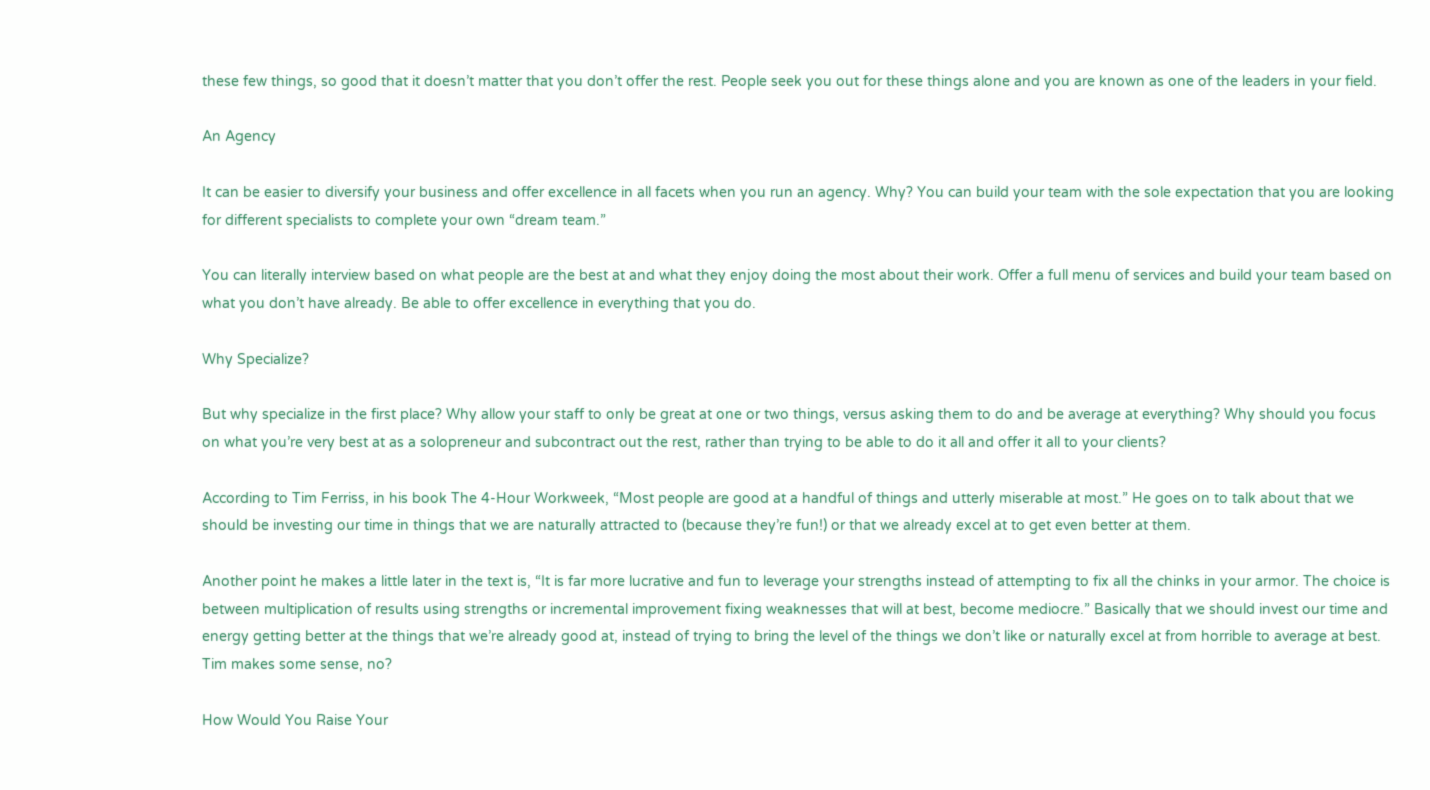these few things, so good that it doesn’t matter that you don’t offer the rest. People seek you out for these things alone and you are known as one of the leaders in your field.

An Agency

It can be easier to diversify your business and offer excellence in all facets when you run an agency. Why? You can build your team with the sole expectation that you are looking for different specialists to complete your own “dream team.”

You can literally interview based on what people are the best at and what they enjoy doing the most about their work. Offer a full menu of services and build your team based on what you don’t have already. Be able to offer excellence in everything that you do.

Why Specialize?

But why specialize in the first place? Why allow your staff to only be great at one or two things, versus asking them to do and be average at everything? Why should you focus on what you’re very best at as a solopreneur and subcontract out the rest, rather than trying to be able to do it all and offer it all to your clients?

According to Tim Ferriss, in his book The 4-Hour Workweek, “Most people are good at a handful of things and utterly miserable at most.” He goes on to talk about that we should be investing our time in things that we are naturally attracted to (because they’re fun!) or that we already excel at to get even better at them.

Another point he makes a little later in the text is, “It is far more lucrative and fun to leverage your strengths instead of attempting to fix all the chinks in your armor. The choice is between multiplication of results using strengths or incremental improvement fixing weaknesses that will at best, become mediocre.” Basically that we should invest our time and energy getting better at the things that we’re already good at, instead of trying to bring the level of the things we don’t like or naturally excel at from horrible to average at best. Tim makes some sense, no?

How Would You Raise Your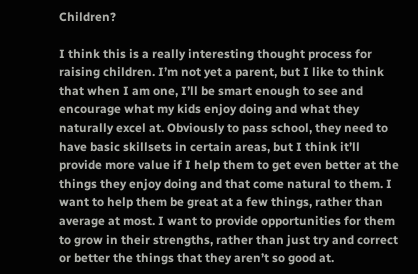Children?

I think this is a really interesting thought process for raising children. I’m not yet a parent, but I like to think that when I am one, I’ll be smart enough to see and encourage what my kids enjoy doing and what they naturally excel at. Obviously to pass school, they need to have basic skillsets in certain areas, but I think it’ll provide more value if I help them to get even better at the things they enjoy doing and that come natural to them. I want to help them be great at a few things, rather than average at most. I want to provide opportunities for them to grow in their strengths, rather than just try and correct or better the things that they aren’t so good at.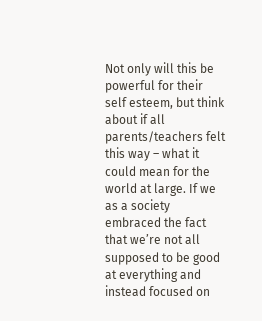Not only will this be powerful for their self esteem, but think about if all parents/teachers felt this way – what it could mean for the world at large. If we as a society embraced the fact that we’re not all supposed to be good at everything and instead focused on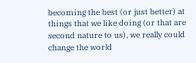becoming the best (or just better) at things that we like doing (or that are second nature to us), we really could change the world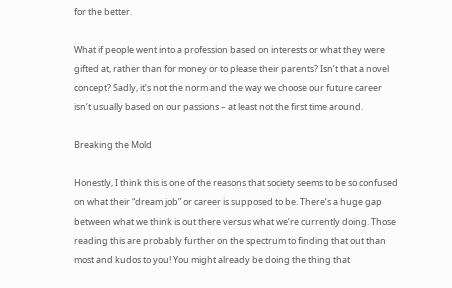for the better.

What if people went into a profession based on interests or what they were gifted at, rather than for money or to please their parents? Isn’t that a novel concept? Sadly, it’s not the norm and the way we choose our future career isn’t usually based on our passions – at least not the first time around.

Breaking the Mold

Honestly, I think this is one of the reasons that society seems to be so confused on what their “dream job” or career is supposed to be. There’s a huge gap between what we think is out there versus what we’re currently doing. Those reading this are probably further on the spectrum to finding that out than most and kudos to you! You might already be doing the thing that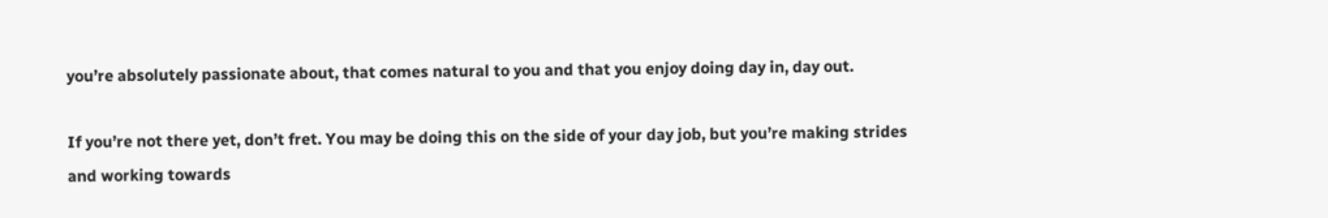you’re absolutely passionate about, that comes natural to you and that you enjoy doing day in, day out.

If you’re not there yet, don’t fret. You may be doing this on the side of your day job, but you’re making strides and working towards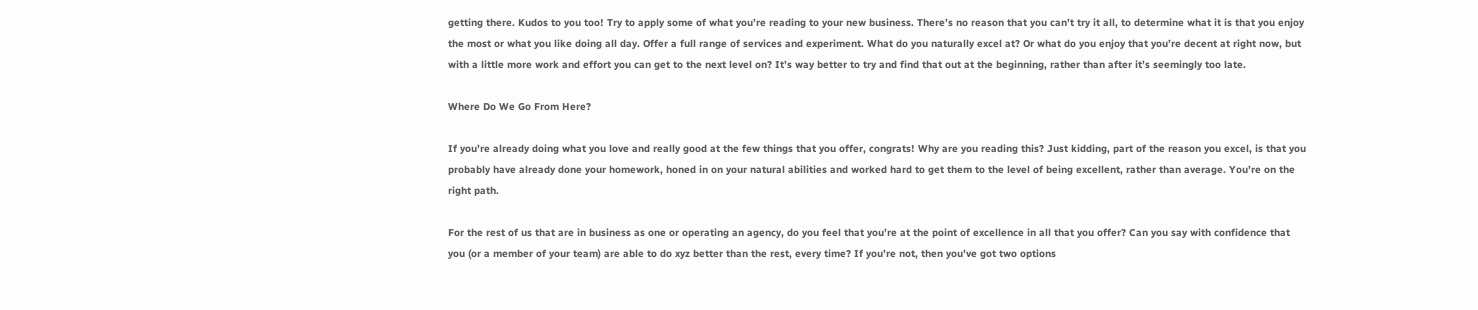getting there. Kudos to you too! Try to apply some of what you’re reading to your new business. There’s no reason that you can’t try it all, to determine what it is that you enjoy the most or what you like doing all day. Offer a full range of services and experiment. What do you naturally excel at? Or what do you enjoy that you’re decent at right now, but with a little more work and effort you can get to the next level on? It’s way better to try and find that out at the beginning, rather than after it’s seemingly too late.

Where Do We Go From Here?

If you’re already doing what you love and really good at the few things that you offer, congrats! Why are you reading this? Just kidding, part of the reason you excel, is that you probably have already done your homework, honed in on your natural abilities and worked hard to get them to the level of being excellent, rather than average. You’re on the right path.

For the rest of us that are in business as one or operating an agency, do you feel that you’re at the point of excellence in all that you offer? Can you say with confidence that you (or a member of your team) are able to do xyz better than the rest, every time? If you’re not, then you’ve got two options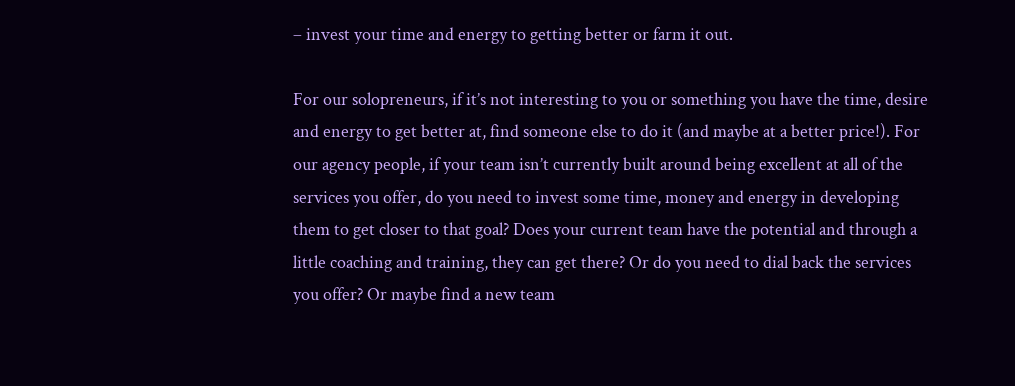– invest your time and energy to getting better or farm it out.

For our solopreneurs, if it’s not interesting to you or something you have the time, desire and energy to get better at, find someone else to do it (and maybe at a better price!). For our agency people, if your team isn’t currently built around being excellent at all of the services you offer, do you need to invest some time, money and energy in developing them to get closer to that goal? Does your current team have the potential and through a little coaching and training, they can get there? Or do you need to dial back the services you offer? Or maybe find a new team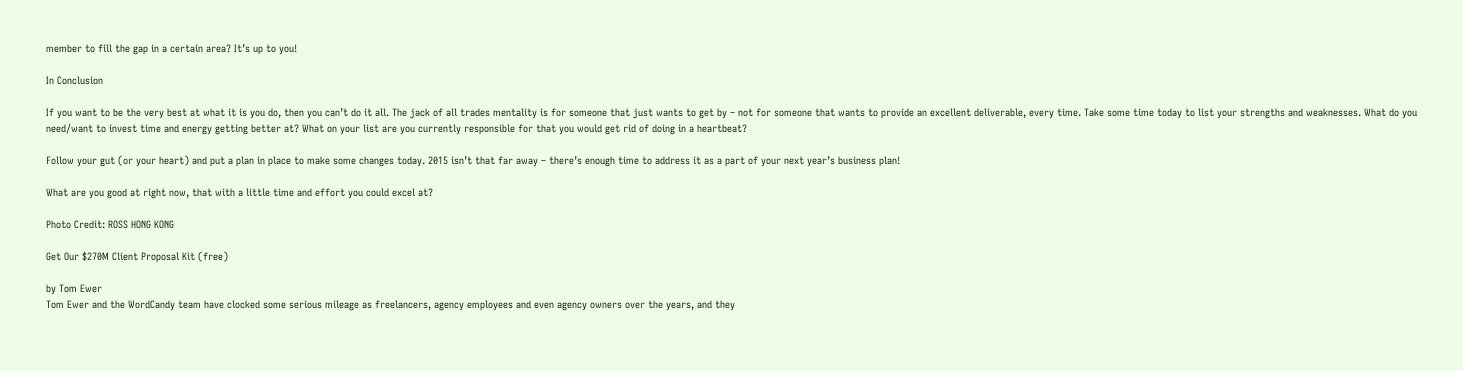member to fill the gap in a certain area? It’s up to you!

In Conclusion

If you want to be the very best at what it is you do, then you can’t do it all. The jack of all trades mentality is for someone that just wants to get by – not for someone that wants to provide an excellent deliverable, every time. Take some time today to list your strengths and weaknesses. What do you need/want to invest time and energy getting better at? What on your list are you currently responsible for that you would get rid of doing in a heartbeat?

Follow your gut (or your heart) and put a plan in place to make some changes today. 2015 isn’t that far away – there’s enough time to address it as a part of your next year’s business plan!

What are you good at right now, that with a little time and effort you could excel at?

Photo Credit: ROSS HONG KONG

Get Our $270M Client Proposal Kit (free)

by Tom Ewer
Tom Ewer and the WordCandy team have clocked some serious mileage as freelancers, agency employees and even agency owners over the years, and they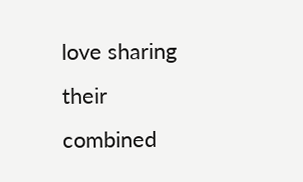love sharing their combined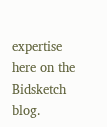expertise here on the Bidsketch blog.